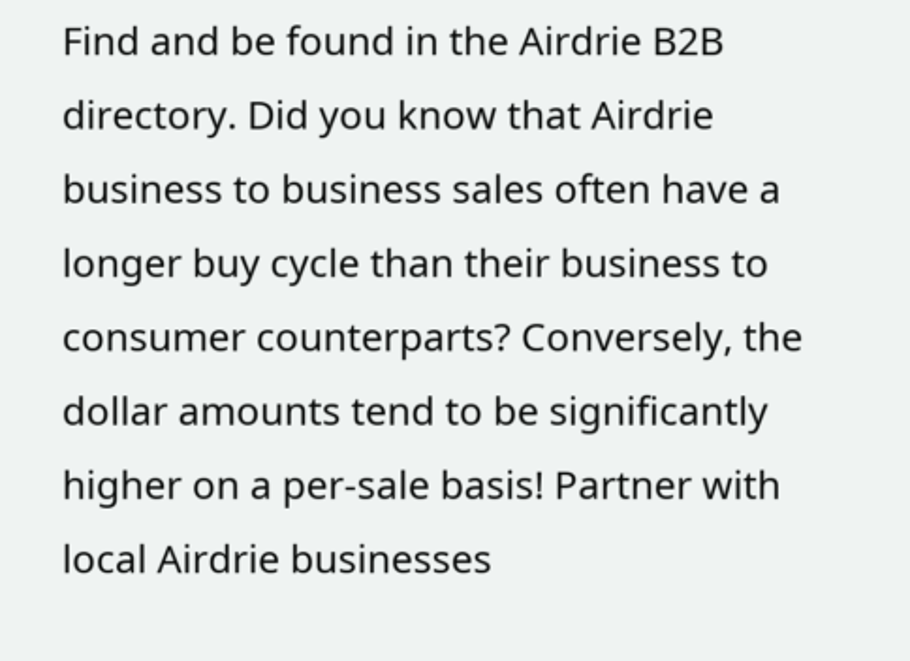Find and be found in the Airdrie B2B directory. Did you know that Airdrie business to business sales often have a longer buy cycle than their business to consumer counterparts? Conversely, the dollar amounts tend to be significantly higher on a per-sale basis! Partner with local Airdrie businesses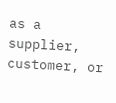as a supplier, customer, or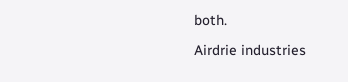both.

Airdrie industries